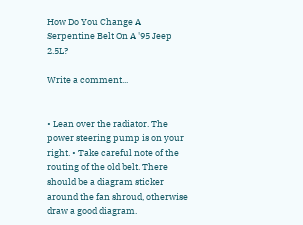How Do You Change A Serpentine Belt On A '95 Jeep 2.5L?

Write a comment...


• Lean over the radiator. The power steering pump is on your right. • Take careful note of the routing of the old belt. There should be a diagram sticker around the fan shroud, otherwise draw a good diagram.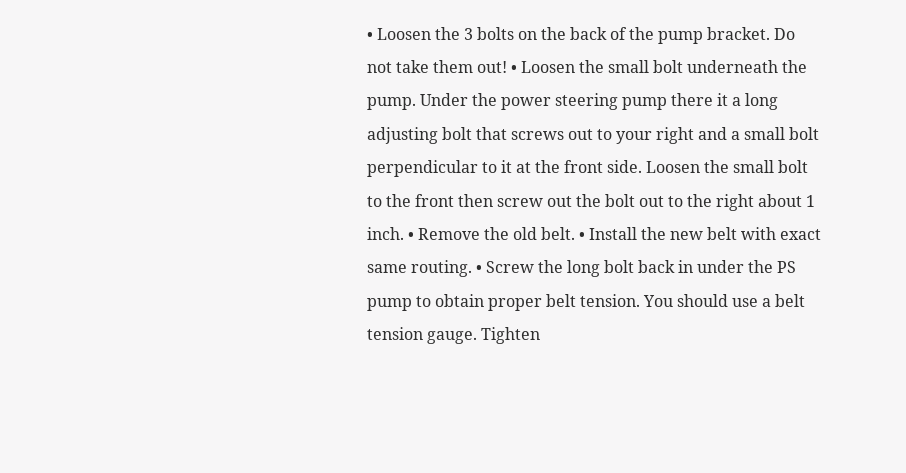• Loosen the 3 bolts on the back of the pump bracket. Do not take them out! • Loosen the small bolt underneath the pump. Under the power steering pump there it a long adjusting bolt that screws out to your right and a small bolt perpendicular to it at the front side. Loosen the small bolt to the front then screw out the bolt out to the right about 1 inch. • Remove the old belt. • Install the new belt with exact same routing. • Screw the long bolt back in under the PS pump to obtain proper belt tension. You should use a belt tension gauge. Tighten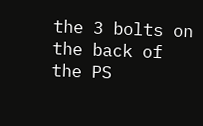the 3 bolts on the back of the PS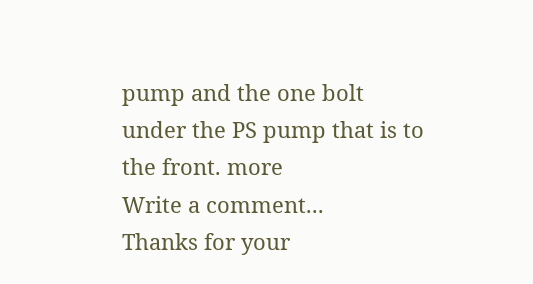pump and the one bolt under the PS pump that is to the front. more
Write a comment...
Thanks for your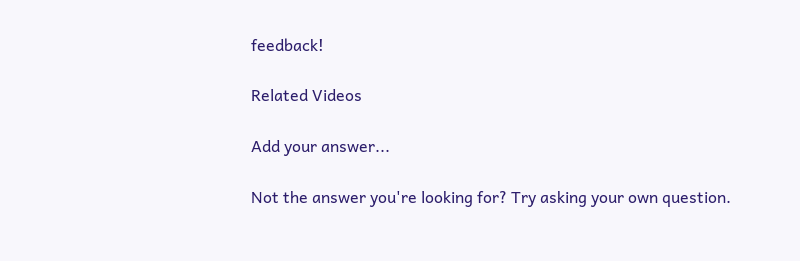feedback!

Related Videos

Add your answer...

Not the answer you're looking for? Try asking your own question.